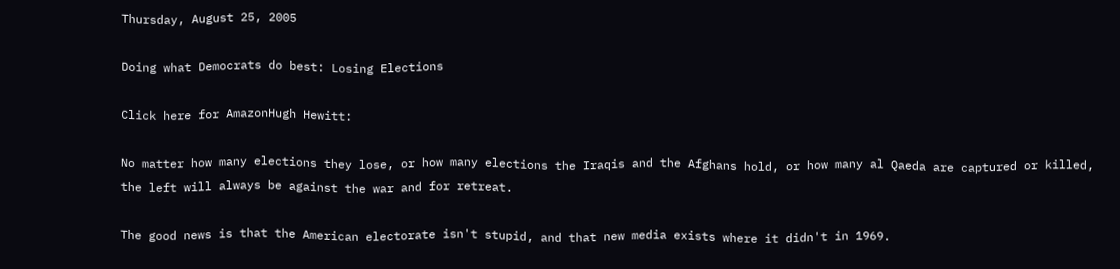Thursday, August 25, 2005

Doing what Democrats do best: Losing Elections

Click here for AmazonHugh Hewitt:

No matter how many elections they lose, or how many elections the Iraqis and the Afghans hold, or how many al Qaeda are captured or killed, the left will always be against the war and for retreat.

The good news is that the American electorate isn't stupid, and that new media exists where it didn't in 1969.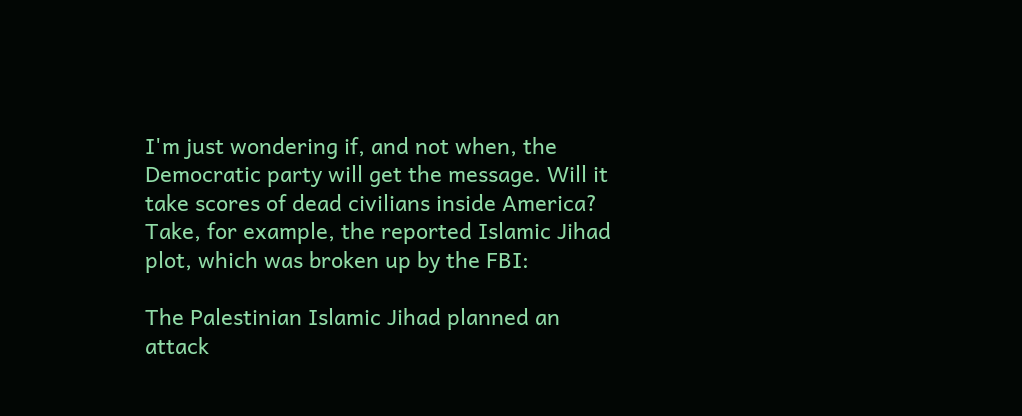I'm just wondering if, and not when, the Democratic party will get the message. Will it take scores of dead civilians inside America? Take, for example, the reported Islamic Jihad plot, which was broken up by the FBI:

The Palestinian Islamic Jihad planned an attack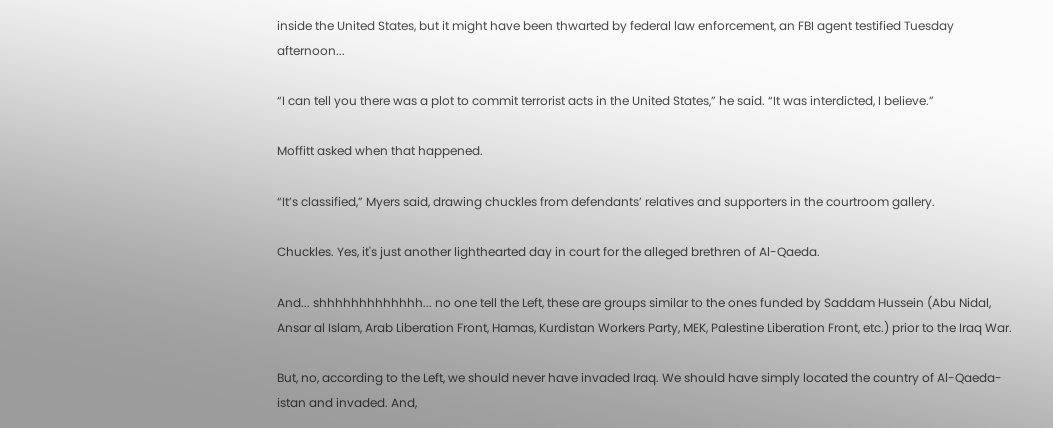inside the United States, but it might have been thwarted by federal law enforcement, an FBI agent testified Tuesday afternoon...

“I can tell you there was a plot to commit terrorist acts in the United States,” he said. “It was interdicted, I believe.”

Moffitt asked when that happened.

“It’s classified,” Myers said, drawing chuckles from defendants’ relatives and supporters in the courtroom gallery.

Chuckles. Yes, it's just another lighthearted day in court for the alleged brethren of Al-Qaeda.

And... shhhhhhhhhhhhh... no one tell the Left, these are groups similar to the ones funded by Saddam Hussein (Abu Nidal, Ansar al Islam, Arab Liberation Front, Hamas, Kurdistan Workers Party, MEK, Palestine Liberation Front, etc.) prior to the Iraq War.

But, no, according to the Left, we should never have invaded Iraq. We should have simply located the country of Al-Qaeda-istan and invaded. And,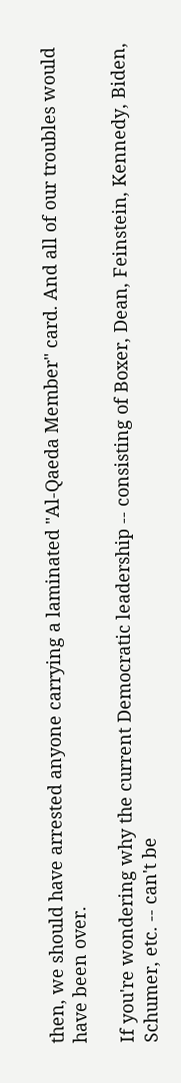then, we should have arrested anyone carrying a laminated "Al-Qaeda Member" card. And all of our troubles would have been over.

If you're wondering why the current Democratic leadership -- consisting of Boxer, Dean, Feinstein, Kennedy, Biden, Schumer, etc. -- can't be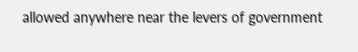allowed anywhere near the levers of government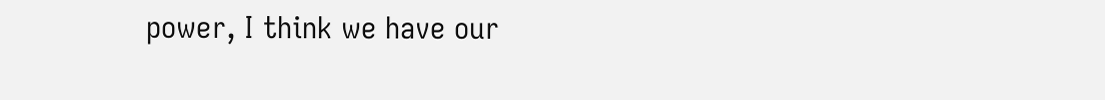power, I think we have our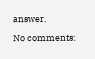answer.

No comments: